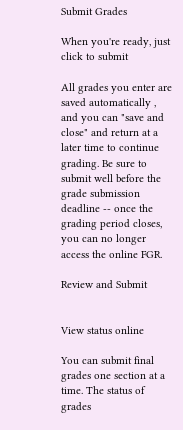Submit Grades

When you're ready, just click to submit

All grades you enter are saved automatically , and you can "save and close" and return at a later time to continue grading. Be sure to submit well before the grade submission deadline -- once the grading period closes, you can no longer access the online FGR.

Review and Submit


View status online

You can submit final grades one section at a time. The status of grades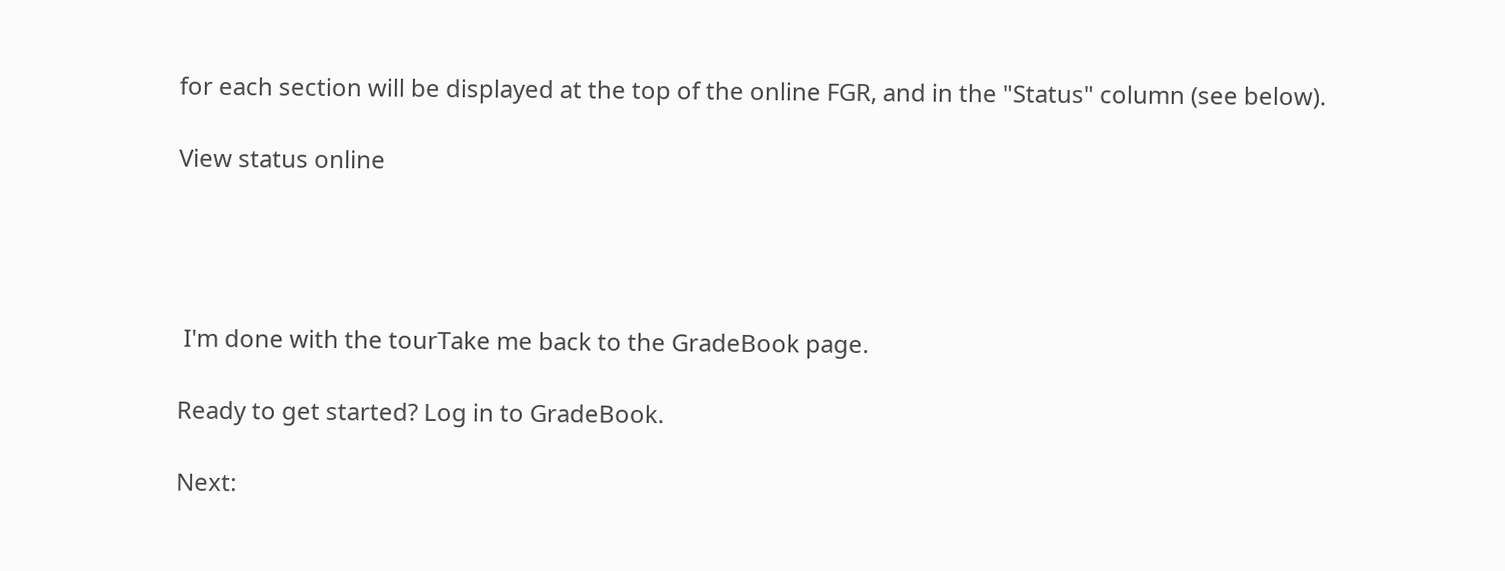for each section will be displayed at the top of the online FGR, and in the "Status" column (see below).

View status online




 I'm done with the tourTake me back to the GradeBook page.

Ready to get started? Log in to GradeBook.

Next: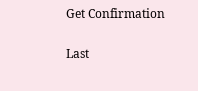Get Confirmation

Last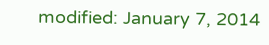modified: January 7, 2014